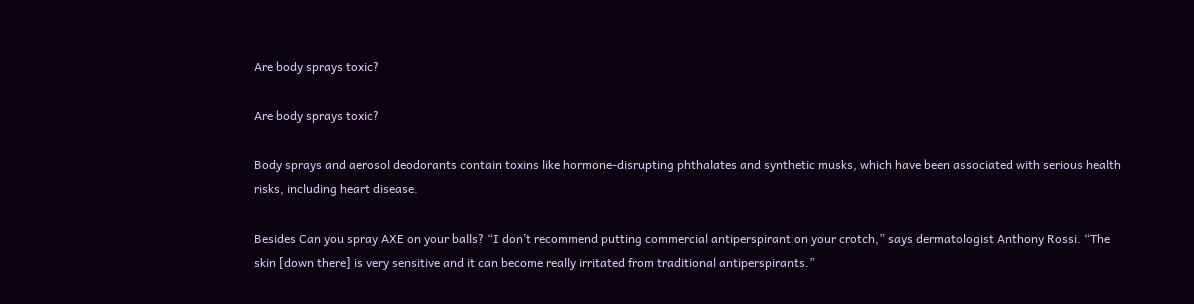Are body sprays toxic?

Are body sprays toxic?

Body sprays and aerosol deodorants contain toxins like hormone-disrupting phthalates and synthetic musks, which have been associated with serious health risks, including heart disease.

Besides Can you spray AXE on your balls? “I don’t recommend putting commercial antiperspirant on your crotch,” says dermatologist Anthony Rossi. “The skin [down there] is very sensitive and it can become really irritated from traditional antiperspirants.”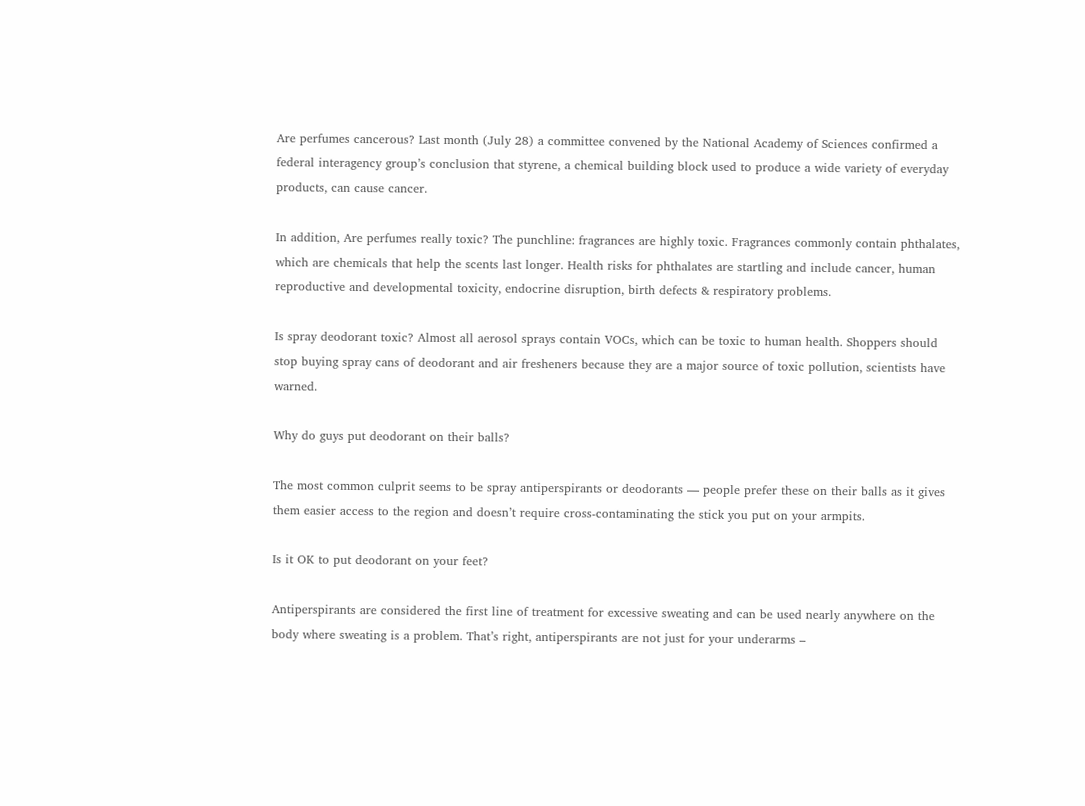Are perfumes cancerous? Last month (July 28) a committee convened by the National Academy of Sciences confirmed a federal interagency group’s conclusion that styrene, a chemical building block used to produce a wide variety of everyday products, can cause cancer.

In addition, Are perfumes really toxic? The punchline: fragrances are highly toxic. Fragrances commonly contain phthalates, which are chemicals that help the scents last longer. Health risks for phthalates are startling and include cancer, human reproductive and developmental toxicity, endocrine disruption, birth defects & respiratory problems.

Is spray deodorant toxic? Almost all aerosol sprays contain VOCs, which can be toxic to human health. Shoppers should stop buying spray cans of deodorant and air fresheners because they are a major source of toxic pollution, scientists have warned.

Why do guys put deodorant on their balls?

The most common culprit seems to be spray antiperspirants or deodorants — people prefer these on their balls as it gives them easier access to the region and doesn’t require cross-contaminating the stick you put on your armpits.

Is it OK to put deodorant on your feet?

Antiperspirants are considered the first line of treatment for excessive sweating and can be used nearly anywhere on the body where sweating is a problem. That’s right, antiperspirants are not just for your underarms –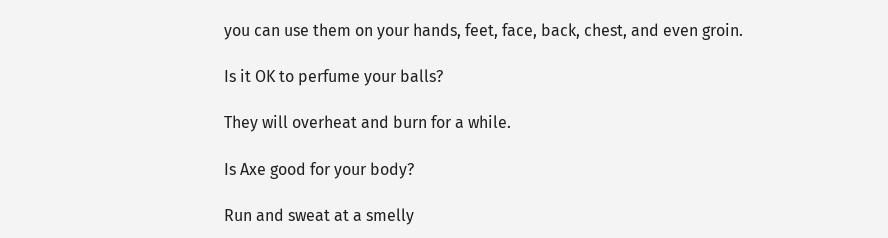you can use them on your hands, feet, face, back, chest, and even groin.

Is it OK to perfume your balls?

They will overheat and burn for a while.

Is Axe good for your body?

Run and sweat at a smelly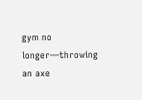gym no longer—throwing an axe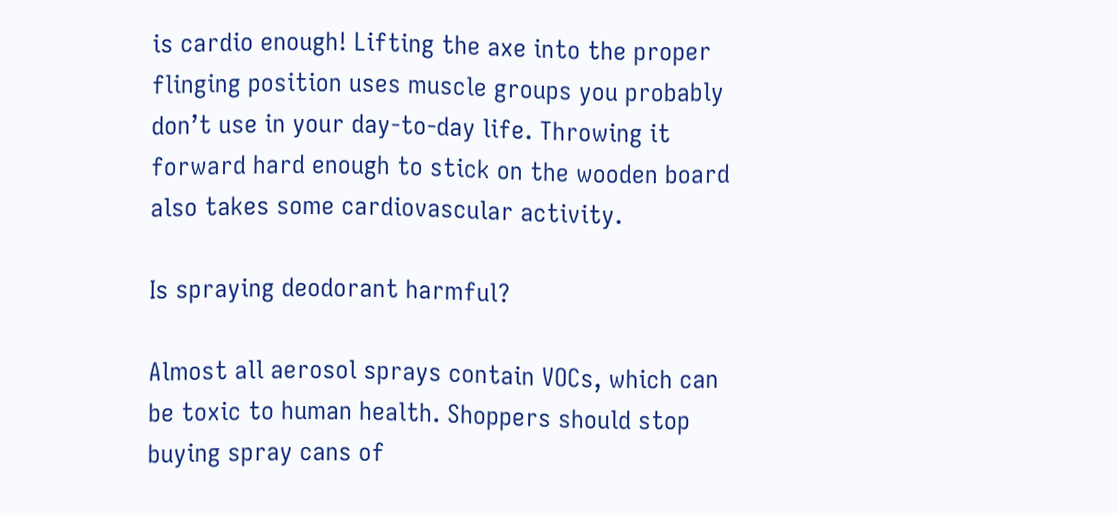is cardio enough! Lifting the axe into the proper flinging position uses muscle groups you probably don’t use in your day-to-day life. Throwing it forward hard enough to stick on the wooden board also takes some cardiovascular activity.

Is spraying deodorant harmful?

Almost all aerosol sprays contain VOCs, which can be toxic to human health. Shoppers should stop buying spray cans of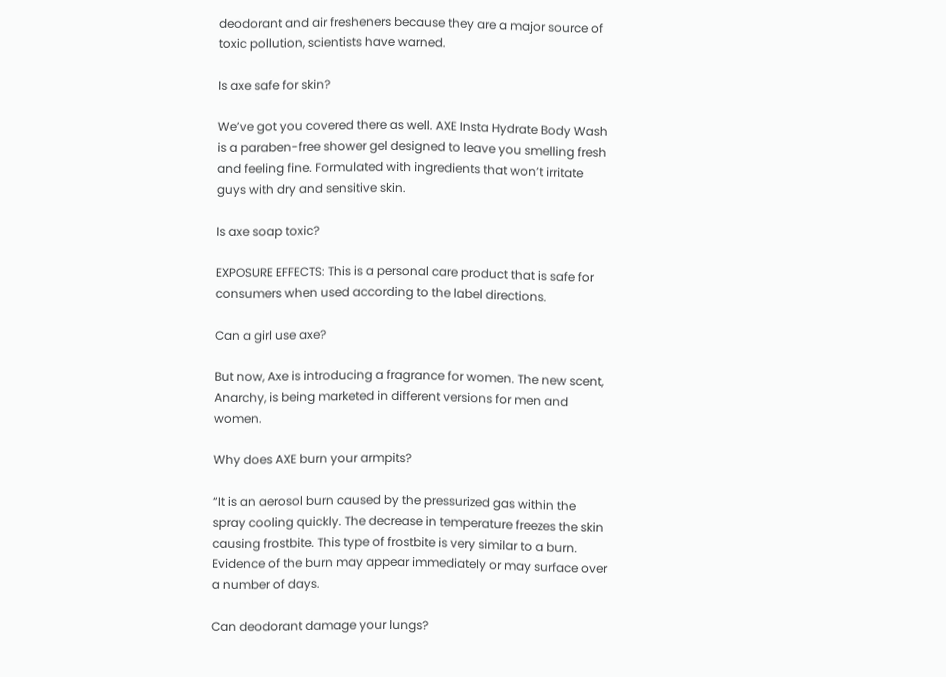deodorant and air fresheners because they are a major source of toxic pollution, scientists have warned.

Is axe safe for skin?

We’ve got you covered there as well. AXE Insta Hydrate Body Wash is a paraben-free shower gel designed to leave you smelling fresh and feeling fine. Formulated with ingredients that won’t irritate guys with dry and sensitive skin.

Is axe soap toxic?

EXPOSURE EFFECTS: This is a personal care product that is safe for consumers when used according to the label directions.

Can a girl use axe?

But now, Axe is introducing a fragrance for women. The new scent, Anarchy, is being marketed in different versions for men and women.

Why does AXE burn your armpits?

“It is an aerosol burn caused by the pressurized gas within the spray cooling quickly. The decrease in temperature freezes the skin causing frostbite. This type of frostbite is very similar to a burn. Evidence of the burn may appear immediately or may surface over a number of days.

Can deodorant damage your lungs?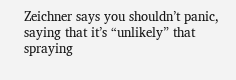Zeichner says you shouldn’t panic, saying that it’s “unlikely” that spraying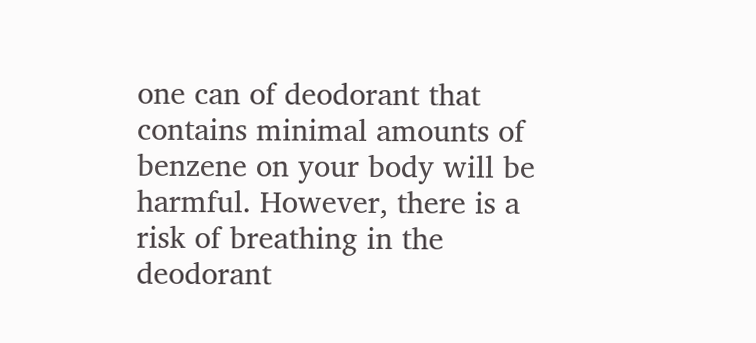one can of deodorant that contains minimal amounts of benzene on your body will be harmful. However, there is a risk of breathing in the deodorant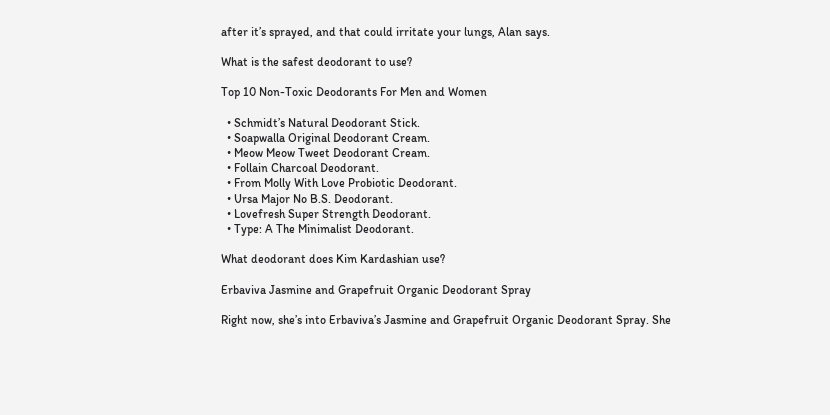after it’s sprayed, and that could irritate your lungs, Alan says.

What is the safest deodorant to use?

Top 10 Non-Toxic Deodorants For Men and Women

  • Schmidt’s Natural Deodorant Stick.
  • Soapwalla Original Deodorant Cream.
  • Meow Meow Tweet Deodorant Cream.
  • Follain Charcoal Deodorant.
  • From Molly With Love Probiotic Deodorant.
  • Ursa Major No B.S. Deodorant.
  • Lovefresh Super Strength Deodorant.
  • Type: A The Minimalist Deodorant.

What deodorant does Kim Kardashian use?

Erbaviva Jasmine and Grapefruit Organic Deodorant Spray

Right now, she’s into Erbaviva’s Jasmine and Grapefruit Organic Deodorant Spray. She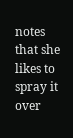notes that she likes to spray it over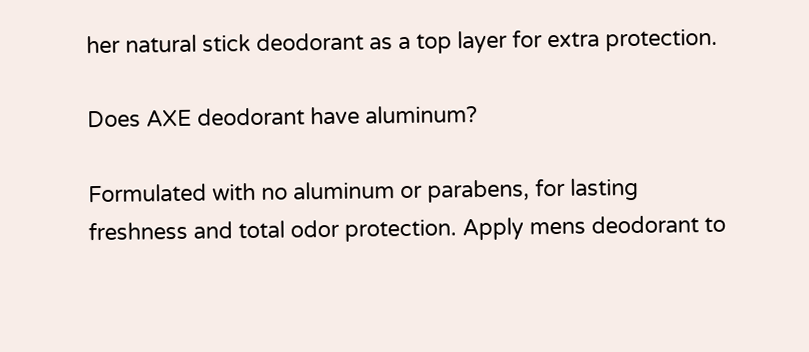her natural stick deodorant as a top layer for extra protection.

Does AXE deodorant have aluminum?

Formulated with no aluminum or parabens, for lasting freshness and total odor protection. Apply mens deodorant to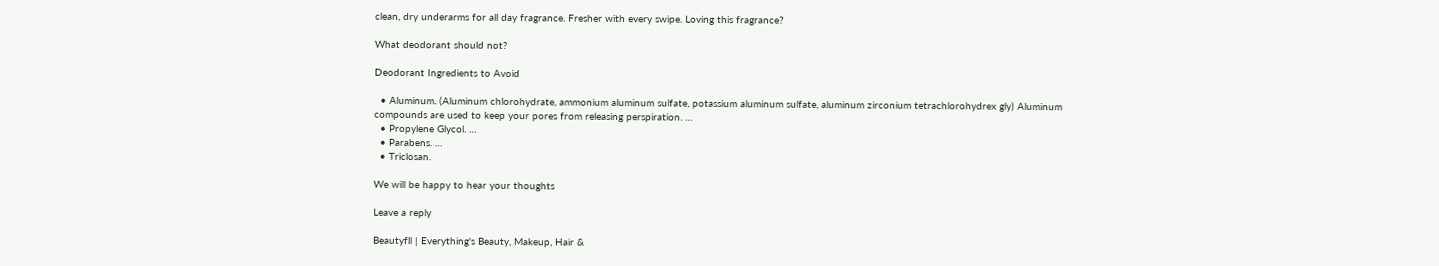clean, dry underarms for all day fragrance. Fresher with every swipe. Loving this fragrance?

What deodorant should not?

Deodorant Ingredients to Avoid

  • Aluminum. (Aluminum chlorohydrate, ammonium aluminum sulfate, potassium aluminum sulfate, aluminum zirconium tetrachlorohydrex gly) Aluminum compounds are used to keep your pores from releasing perspiration. …
  • Propylene Glycol. …
  • Parabens. …
  • Triclosan.

We will be happy to hear your thoughts

Leave a reply

Beautyfll | Everything's Beauty, Makeup, Hair &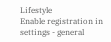Lifestyle
Enable registration in settings - general